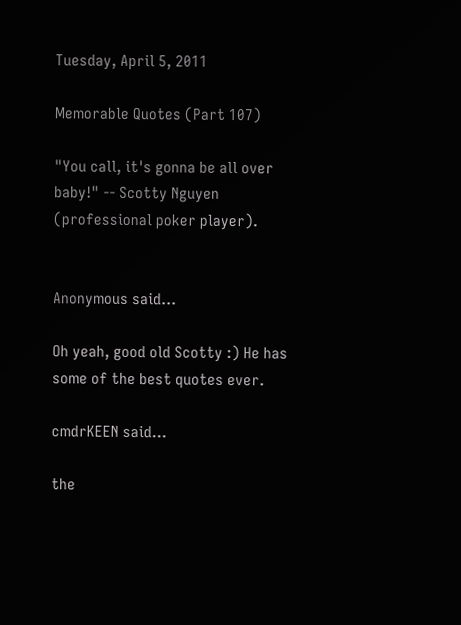Tuesday, April 5, 2011

Memorable Quotes (Part 107)

"You call, it's gonna be all over baby!" -- Scotty Nguyen (professional poker player).


Anonymous said...

Oh yeah, good old Scotty :) He has some of the best quotes ever.

cmdrKEEN said...

the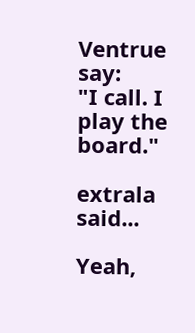Ventrue say:
"I call. I play the board."

extrala said...

Yeah,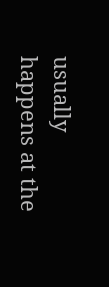usually happens at the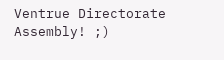Ventrue Directorate Assembly! ;)